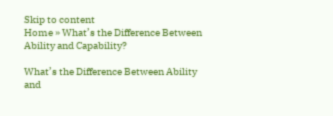Skip to content
Home » What’s the Difference Between Ability and Capability?

What’s the Difference Between Ability and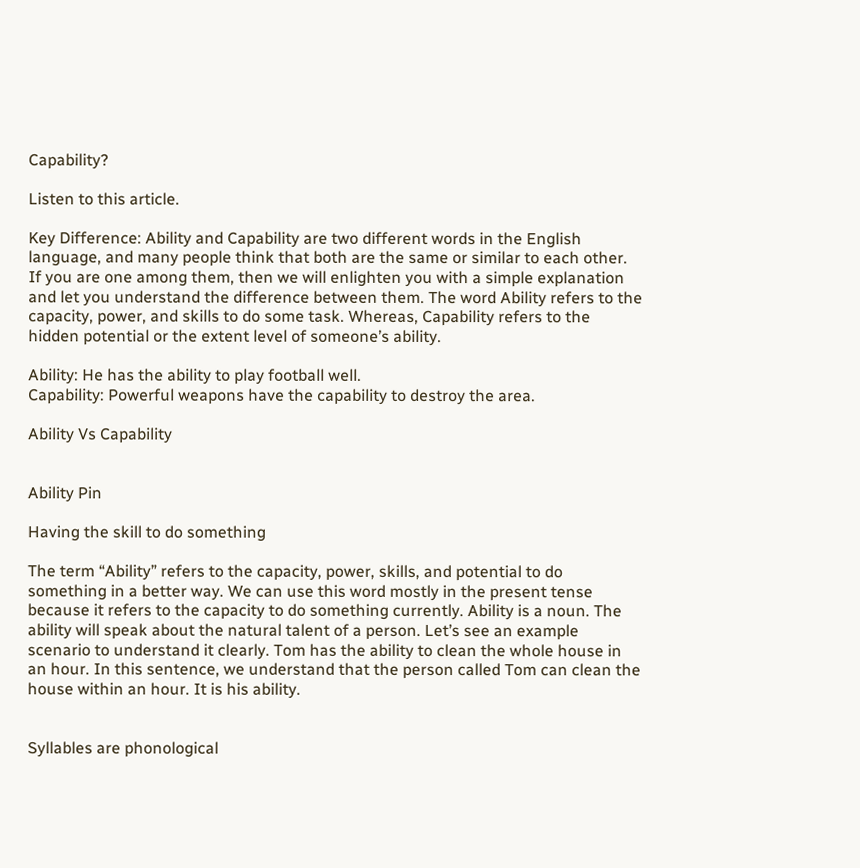Capability?

Listen to this article.

Key Difference: Ability and Capability are two different words in the English language, and many people think that both are the same or similar to each other. If you are one among them, then we will enlighten you with a simple explanation and let you understand the difference between them. The word Ability refers to the capacity, power, and skills to do some task. Whereas, Capability refers to the hidden potential or the extent level of someone’s ability.

Ability: He has the ability to play football well.
Capability: Powerful weapons have the capability to destroy the area.

Ability Vs Capability


Ability Pin

Having the skill to do something

The term “Ability” refers to the capacity, power, skills, and potential to do something in a better way. We can use this word mostly in the present tense because it refers to the capacity to do something currently. Ability is a noun. The ability will speak about the natural talent of a person. Let’s see an example scenario to understand it clearly. Tom has the ability to clean the whole house in an hour. In this sentence, we understand that the person called Tom can clean the house within an hour. It is his ability.


Syllables are phonological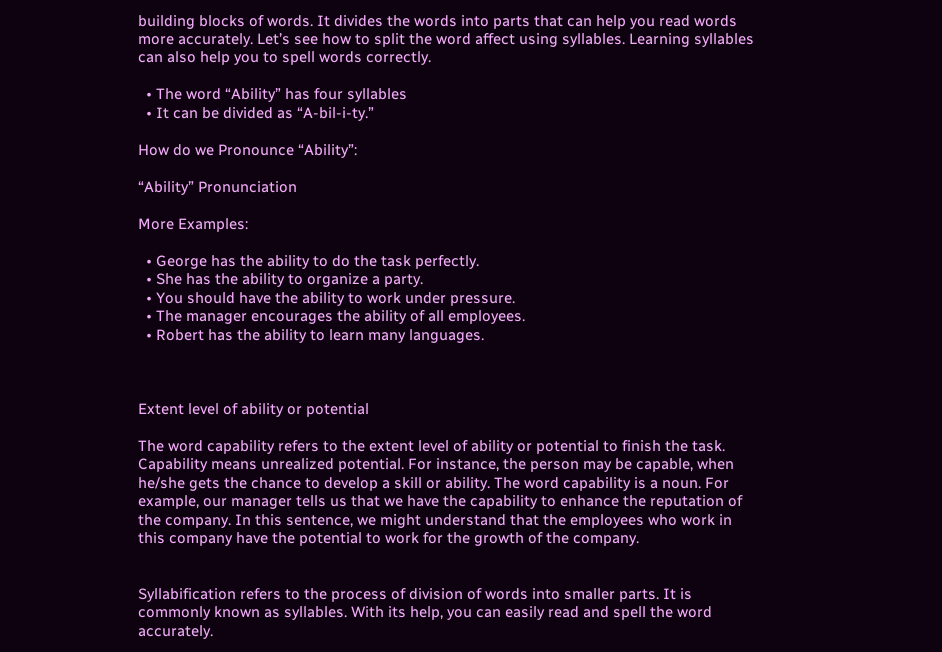building blocks of words. It divides the words into parts that can help you read words more accurately. Let’s see how to split the word affect using syllables. Learning syllables can also help you to spell words correctly.

  • The word “Ability” has four syllables
  • It can be divided as “A-bil-i-ty.”

How do we Pronounce “Ability”:

“Ability” Pronunciation

More Examples:

  • George has the ability to do the task perfectly.
  • She has the ability to organize a party.
  • You should have the ability to work under pressure.
  • The manager encourages the ability of all employees.
  • Robert has the ability to learn many languages.



Extent level of ability or potential

The word capability refers to the extent level of ability or potential to finish the task. Capability means unrealized potential. For instance, the person may be capable, when he/she gets the chance to develop a skill or ability. The word capability is a noun. For example, our manager tells us that we have the capability to enhance the reputation of the company. In this sentence, we might understand that the employees who work in this company have the potential to work for the growth of the company.


Syllabification refers to the process of division of words into smaller parts. It is commonly known as syllables. With its help, you can easily read and spell the word accurately.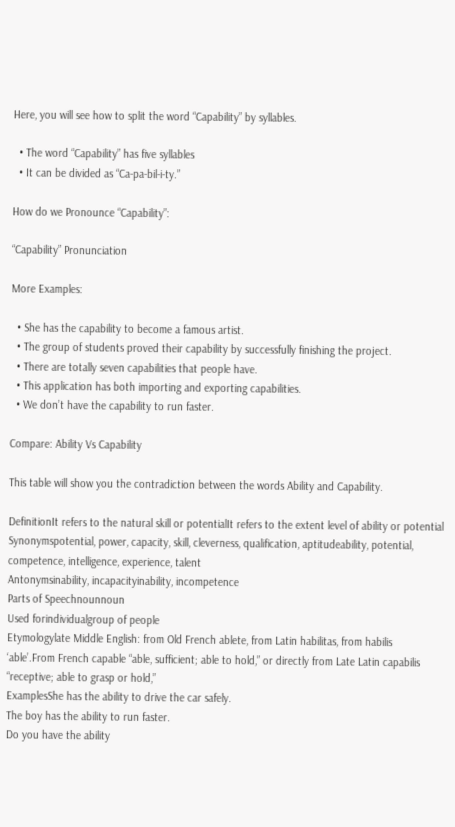Here, you will see how to split the word “Capability” by syllables.

  • The word “Capability” has five syllables
  • It can be divided as “Ca-pa-bil-i-ty.”

How do we Pronounce “Capability”:

“Capability” Pronunciation

More Examples:

  • She has the capability to become a famous artist.
  • The group of students proved their capability by successfully finishing the project.
  • There are totally seven capabilities that people have.
  • This application has both importing and exporting capabilities.
  • We don’t have the capability to run faster.

Compare: Ability Vs Capability

This table will show you the contradiction between the words Ability and Capability.

DefinitionIt refers to the natural skill or potentialIt refers to the extent level of ability or potential
Synonymspotential, power, capacity, skill, cleverness, qualification, aptitudeability, potential, competence, intelligence, experience, talent
Antonymsinability, incapacityinability, incompetence
Parts of Speechnounnoun
Used forindividualgroup of people
Etymologylate Middle English: from Old French ablete, from Latin habilitas, from habilis ‘able’.From French capable “able, sufficient; able to hold,” or directly from Late Latin capabilis “receptive; able to grasp or hold,”
ExamplesShe has the ability to drive the car safely.
The boy has the ability to run faster.
Do you have the ability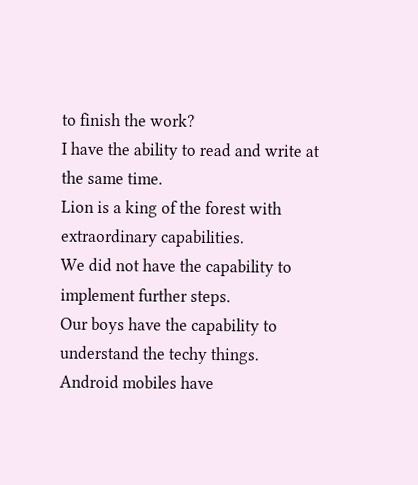to finish the work?
I have the ability to read and write at the same time.
Lion is a king of the forest with extraordinary capabilities.
We did not have the capability to implement further steps.
Our boys have the capability to understand the techy things.
Android mobiles have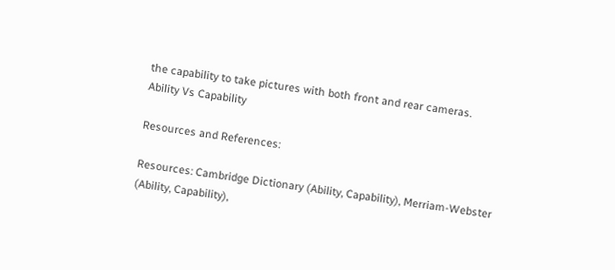the capability to take pictures with both front and rear cameras.
Ability Vs Capability

Resources and References:

Resources: Cambridge Dictionary (Ability, Capability), Merriam-Webster (Ability, Capability),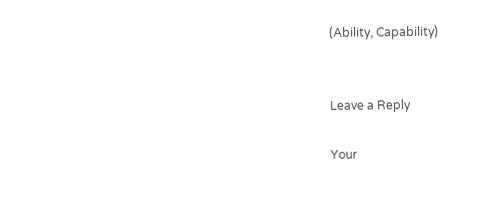(Ability, Capability)


Leave a Reply

Your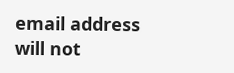email address will not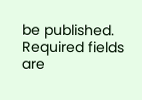be published. Required fields are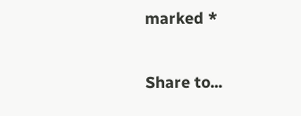marked *

Share to...